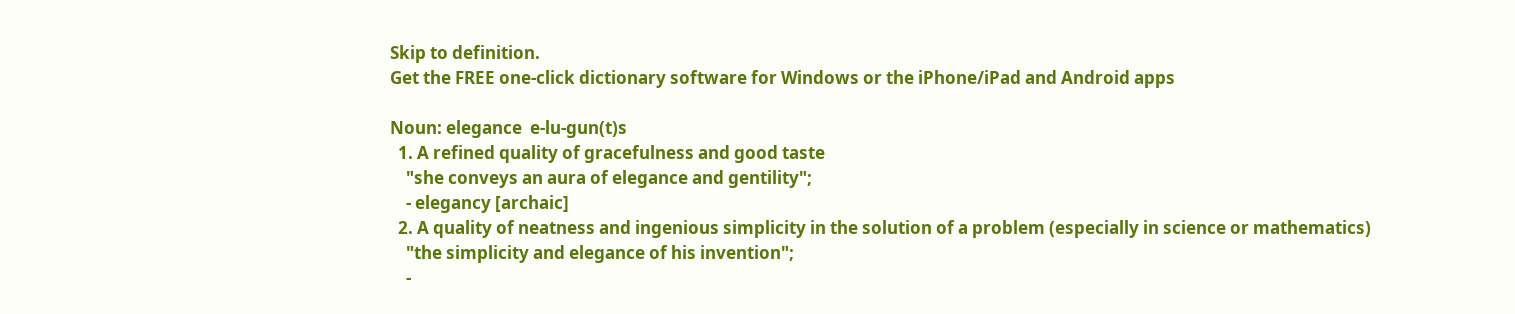Skip to definition.
Get the FREE one-click dictionary software for Windows or the iPhone/iPad and Android apps

Noun: elegance  e-lu-gun(t)s
  1. A refined quality of gracefulness and good taste
    "she conveys an aura of elegance and gentility";
    - elegancy [archaic]
  2. A quality of neatness and ingenious simplicity in the solution of a problem (especially in science or mathematics)
    "the simplicity and elegance of his invention";
    -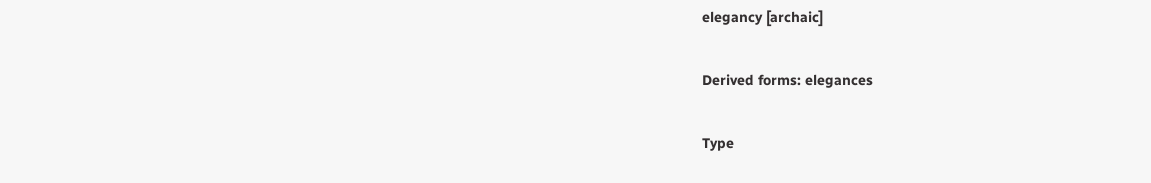elegancy [archaic]

Derived forms: elegances

Type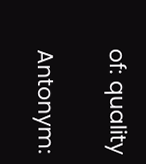of: quality

Antonym: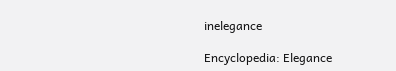inelegance

Encyclopedia: Elegance